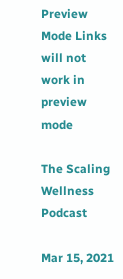Preview Mode Links will not work in preview mode

The Scaling Wellness Podcast

Mar 15, 2021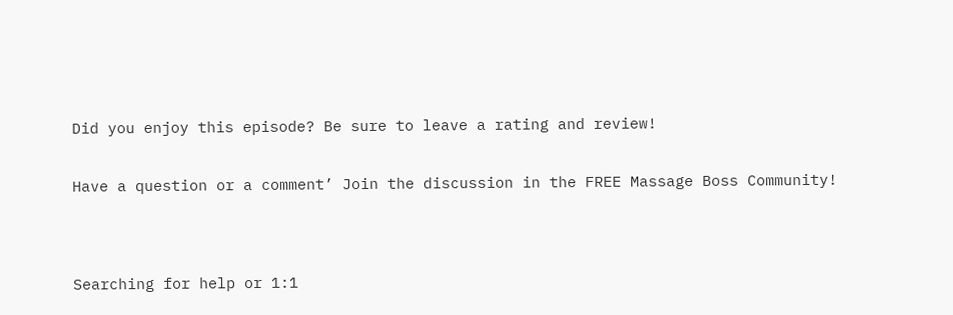Did you enjoy this episode? Be sure to leave a rating and review!


Have a question or a comment’ Join the discussion in the FREE Massage Boss Community!




Searching for help or 1:1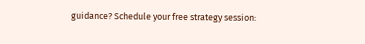guidance? Schedule your free strategy session: